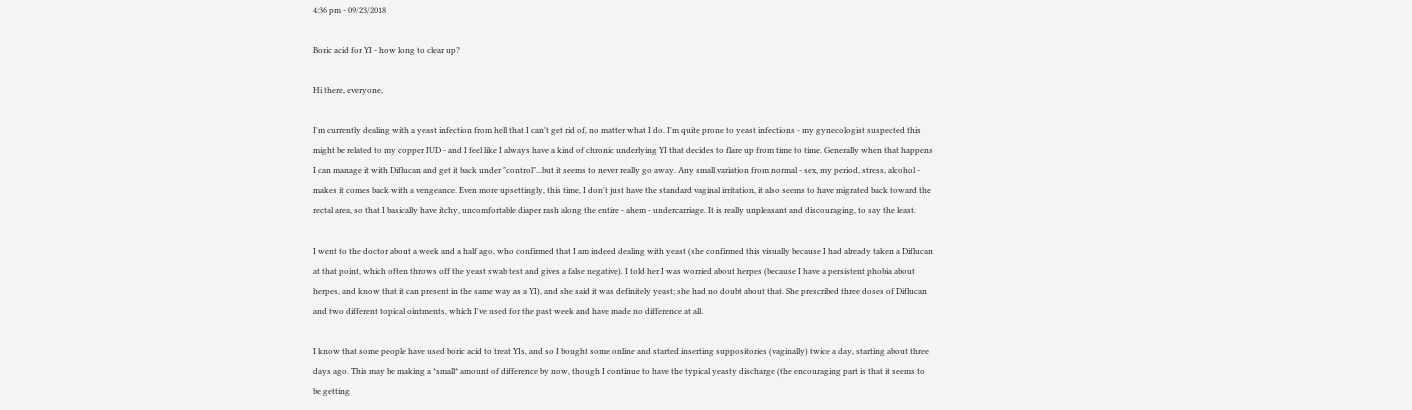4:36 pm - 09/23/2018

Boric acid for YI - how long to clear up?

Hi there, everyone,

I'm currently dealing with a yeast infection from hell that I can't get rid of, no matter what I do. I'm quite prone to yeast infections - my gynecologist suspected this might be related to my copper IUD - and I feel like I always have a kind of chronic underlying YI that decides to flare up from time to time. Generally when that happens I can manage it with Diflucan and get it back under "control"...but it seems to never really go away. Any small variation from normal - sex, my period, stress, alcohol - makes it comes back with a vengeance. Even more upsettingly, this time, I don't just have the standard vaginal irritation, it also seems to have migrated back toward the rectal area, so that I basically have itchy, uncomfortable diaper rash along the entire - ahem - undercarriage. It is really unpleasant and discouraging, to say the least.

I went to the doctor about a week and a half ago, who confirmed that I am indeed dealing with yeast (she confirmed this visually because I had already taken a Diflucan at that point, which often throws off the yeast swab test and gives a false negative). I told her I was worried about herpes (because I have a persistent phobia about herpes, and know that it can present in the same way as a YI), and she said it was definitely yeast; she had no doubt about that. She prescribed three doses of Diflucan and two different topical ointments, which I've used for the past week and have made no difference at all.

I know that some people have used boric acid to treat YIs, and so I bought some online and started inserting suppositories (vaginally) twice a day, starting about three days ago. This may be making a *small* amount of difference by now, though I continue to have the typical yeasty discharge (the encouraging part is that it seems to be getting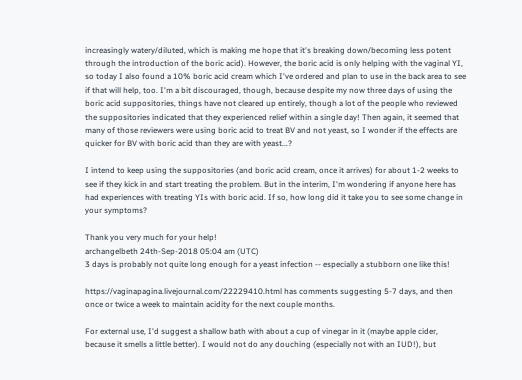increasingly watery/diluted, which is making me hope that it's breaking down/becoming less potent through the introduction of the boric acid). However, the boric acid is only helping with the vaginal YI, so today I also found a 10% boric acid cream which I've ordered and plan to use in the back area to see if that will help, too. I'm a bit discouraged, though, because despite my now three days of using the boric acid suppositories, things have not cleared up entirely, though a lot of the people who reviewed the suppositories indicated that they experienced relief within a single day! Then again, it seemed that many of those reviewers were using boric acid to treat BV and not yeast, so I wonder if the effects are quicker for BV with boric acid than they are with yeast...?

I intend to keep using the suppositories (and boric acid cream, once it arrives) for about 1-2 weeks to see if they kick in and start treating the problem. But in the interim, I'm wondering if anyone here has had experiences with treating YIs with boric acid. If so, how long did it take you to see some change in your symptoms?

Thank you very much for your help!
archangelbeth 24th-Sep-2018 05:04 am (UTC)
3 days is probably not quite long enough for a yeast infection -- especially a stubborn one like this!

https://vaginapagina.livejournal.com/22229410.html has comments suggesting 5-7 days, and then once or twice a week to maintain acidity for the next couple months.

For external use, I'd suggest a shallow bath with about a cup of vinegar in it (maybe apple cider, because it smells a little better). I would not do any douching (especially not with an IUD!), but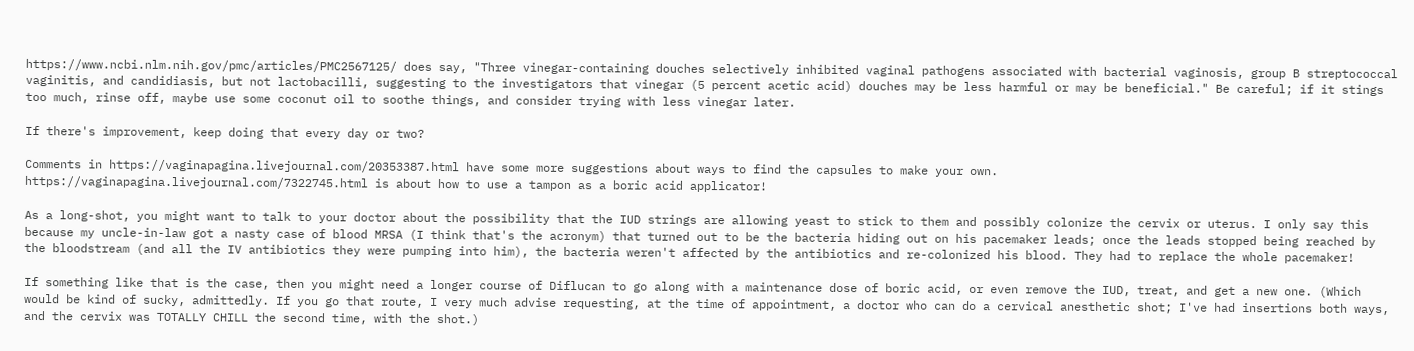https://www.ncbi.nlm.nih.gov/pmc/articles/PMC2567125/ does say, "Three vinegar-containing douches selectively inhibited vaginal pathogens associated with bacterial vaginosis, group B streptococcal vaginitis, and candidiasis, but not lactobacilli, suggesting to the investigators that vinegar (5 percent acetic acid) douches may be less harmful or may be beneficial." Be careful; if it stings too much, rinse off, maybe use some coconut oil to soothe things, and consider trying with less vinegar later.

If there's improvement, keep doing that every day or two?

Comments in https://vaginapagina.livejournal.com/20353387.html have some more suggestions about ways to find the capsules to make your own.
https://vaginapagina.livejournal.com/7322745.html is about how to use a tampon as a boric acid applicator!

As a long-shot, you might want to talk to your doctor about the possibility that the IUD strings are allowing yeast to stick to them and possibly colonize the cervix or uterus. I only say this because my uncle-in-law got a nasty case of blood MRSA (I think that's the acronym) that turned out to be the bacteria hiding out on his pacemaker leads; once the leads stopped being reached by the bloodstream (and all the IV antibiotics they were pumping into him), the bacteria weren't affected by the antibiotics and re-colonized his blood. They had to replace the whole pacemaker!

If something like that is the case, then you might need a longer course of Diflucan to go along with a maintenance dose of boric acid, or even remove the IUD, treat, and get a new one. (Which would be kind of sucky, admittedly. If you go that route, I very much advise requesting, at the time of appointment, a doctor who can do a cervical anesthetic shot; I've had insertions both ways, and the cervix was TOTALLY CHILL the second time, with the shot.)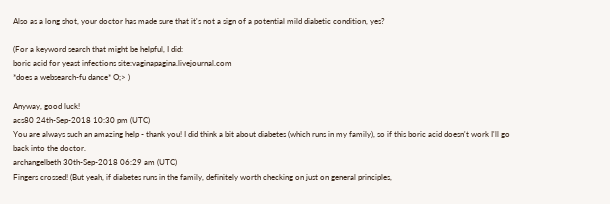Also as a long shot, your doctor has made sure that it's not a sign of a potential mild diabetic condition, yes?

(For a keyword search that might be helpful, I did:
boric acid for yeast infections site:vaginapagina.livejournal.com
*does a websearch-fu dance* O;> )

Anyway, good luck!
acs80 24th-Sep-2018 10:30 pm (UTC)
You are always such an amazing help - thank you! I did think a bit about diabetes (which runs in my family), so if this boric acid doesn't work I'll go back into the doctor.
archangelbeth 30th-Sep-2018 06:29 am (UTC)
Fingers crossed! (But yeah, if diabetes runs in the family, definitely worth checking on just on general principles,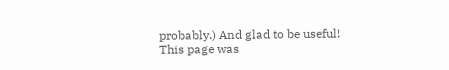probably.) And glad to be useful!
This page was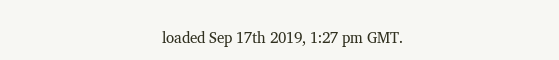loaded Sep 17th 2019, 1:27 pm GMT.